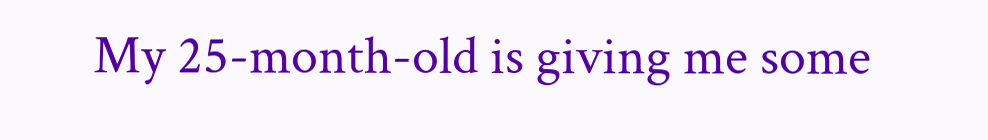My 25-month-old is giving me some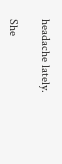headache lately.

She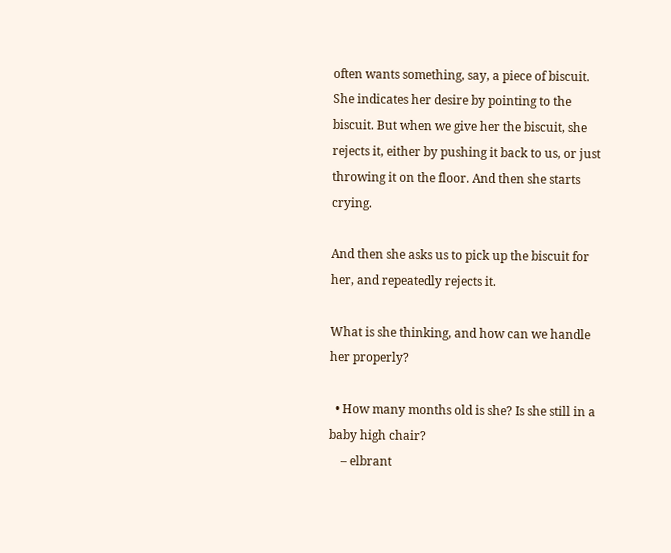often wants something, say, a piece of biscuit. She indicates her desire by pointing to the biscuit. But when we give her the biscuit, she rejects it, either by pushing it back to us, or just throwing it on the floor. And then she starts crying.

And then she asks us to pick up the biscuit for her, and repeatedly rejects it.

What is she thinking, and how can we handle her properly?

  • How many months old is she? Is she still in a baby high chair?
    – elbrant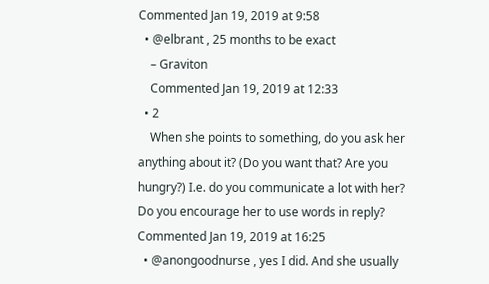Commented Jan 19, 2019 at 9:58
  • @elbrant , 25 months to be exact
    – Graviton
    Commented Jan 19, 2019 at 12:33
  • 2
    When she points to something, do you ask her anything about it? (Do you want that? Are you hungry?) I.e. do you communicate a lot with her? Do you encourage her to use words in reply? Commented Jan 19, 2019 at 16:25
  • @anongoodnurse , yes I did. And she usually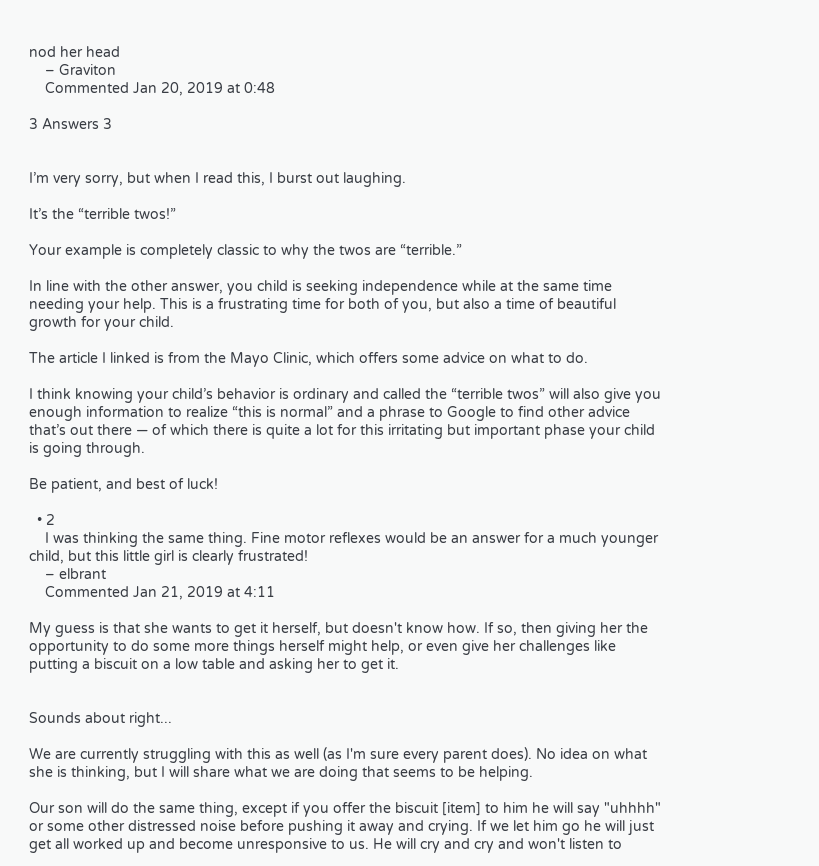nod her head
    – Graviton
    Commented Jan 20, 2019 at 0:48

3 Answers 3


I’m very sorry, but when I read this, I burst out laughing.

It’s the “terrible twos!”

Your example is completely classic to why the twos are “terrible.”

In line with the other answer, you child is seeking independence while at the same time needing your help. This is a frustrating time for both of you, but also a time of beautiful growth for your child.

The article I linked is from the Mayo Clinic, which offers some advice on what to do.

I think knowing your child’s behavior is ordinary and called the “terrible twos” will also give you enough information to realize “this is normal” and a phrase to Google to find other advice that’s out there — of which there is quite a lot for this irritating but important phase your child is going through.

Be patient, and best of luck!

  • 2
    I was thinking the same thing. Fine motor reflexes would be an answer for a much younger child, but this little girl is clearly frustrated!
    – elbrant
    Commented Jan 21, 2019 at 4:11

My guess is that she wants to get it herself, but doesn't know how. If so, then giving her the opportunity to do some more things herself might help, or even give her challenges like putting a biscuit on a low table and asking her to get it.


Sounds about right...

We are currently struggling with this as well (as I'm sure every parent does). No idea on what she is thinking, but I will share what we are doing that seems to be helping.

Our son will do the same thing, except if you offer the biscuit [item] to him he will say "uhhhh" or some other distressed noise before pushing it away and crying. If we let him go he will just get all worked up and become unresponsive to us. He will cry and cry and won't listen to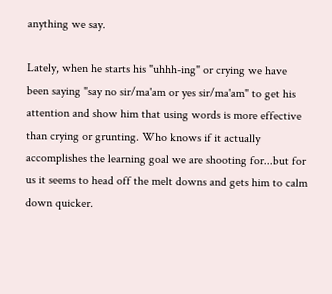anything we say.

Lately, when he starts his "uhhh-ing" or crying we have been saying "say no sir/ma'am or yes sir/ma'am" to get his attention and show him that using words is more effective than crying or grunting. Who knows if it actually accomplishes the learning goal we are shooting for...but for us it seems to head off the melt downs and gets him to calm down quicker.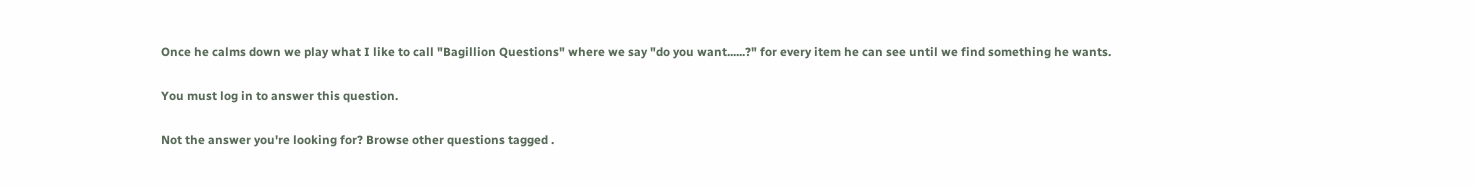Once he calms down we play what I like to call "Bagillion Questions" where we say "do you want......?" for every item he can see until we find something he wants.

You must log in to answer this question.

Not the answer you're looking for? Browse other questions tagged .